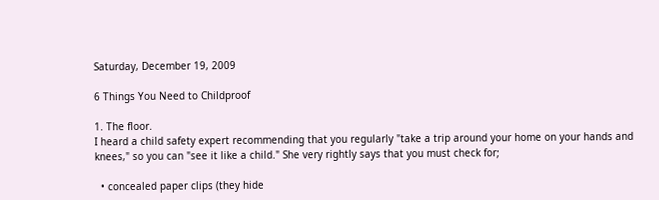Saturday, December 19, 2009

6 Things You Need to Childproof

1. The floor.
I heard a child safety expert recommending that you regularly "take a trip around your home on your hands and knees," so you can "see it like a child." She very rightly says that you must check for;

  • concealed paper clips (they hide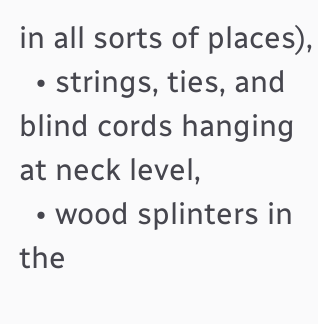in all sorts of places),
  • strings, ties, and blind cords hanging at neck level,
  • wood splinters in the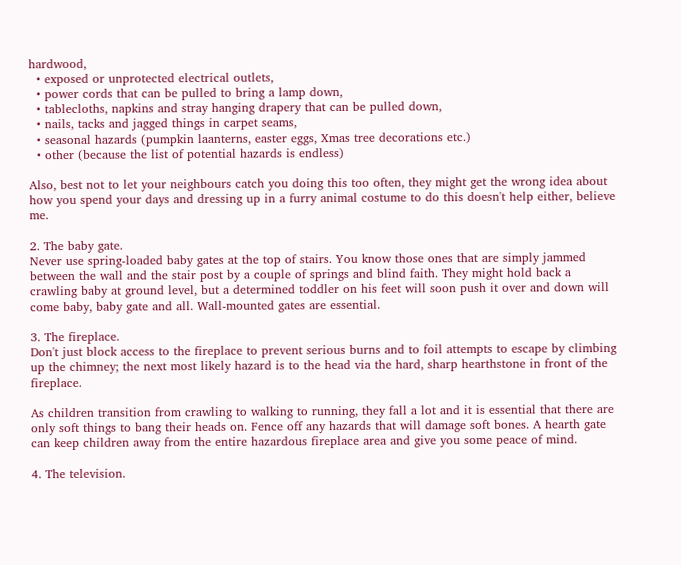hardwood,
  • exposed or unprotected electrical outlets,
  • power cords that can be pulled to bring a lamp down,
  • tablecloths, napkins and stray hanging drapery that can be pulled down,
  • nails, tacks and jagged things in carpet seams,
  • seasonal hazards (pumpkin laanterns, easter eggs, Xmas tree decorations etc.)
  • other (because the list of potential hazards is endless)

Also, best not to let your neighbours catch you doing this too often, they might get the wrong idea about how you spend your days and dressing up in a furry animal costume to do this doesn't help either, believe me.

2. The baby gate.
Never use spring-loaded baby gates at the top of stairs. You know those ones that are simply jammed between the wall and the stair post by a couple of springs and blind faith. They might hold back a crawling baby at ground level, but a determined toddler on his feet will soon push it over and down will come baby, baby gate and all. Wall-mounted gates are essential.

3. The fireplace.
Don't just block access to the fireplace to prevent serious burns and to foil attempts to escape by climbing up the chimney; the next most likely hazard is to the head via the hard, sharp hearthstone in front of the fireplace.

As children transition from crawling to walking to running, they fall a lot and it is essential that there are only soft things to bang their heads on. Fence off any hazards that will damage soft bones. A hearth gate can keep children away from the entire hazardous fireplace area and give you some peace of mind.

4. The television.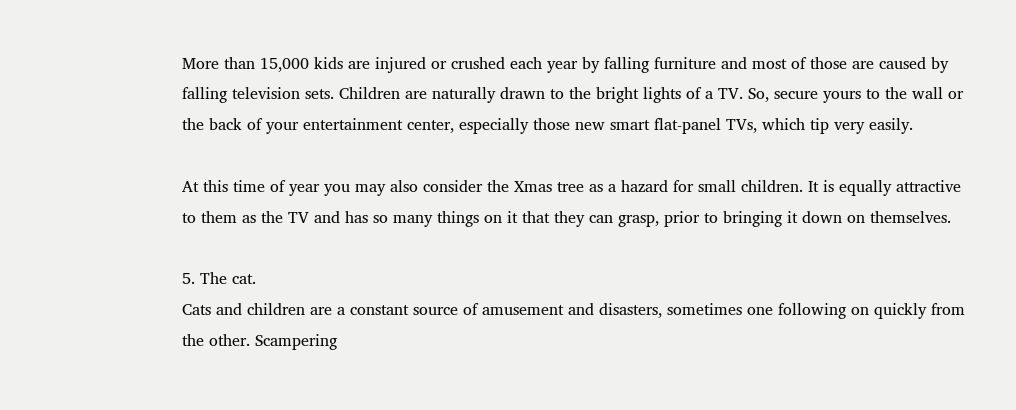More than 15,000 kids are injured or crushed each year by falling furniture and most of those are caused by falling television sets. Children are naturally drawn to the bright lights of a TV. So, secure yours to the wall or the back of your entertainment center, especially those new smart flat-panel TVs, which tip very easily.

At this time of year you may also consider the Xmas tree as a hazard for small children. It is equally attractive to them as the TV and has so many things on it that they can grasp, prior to bringing it down on themselves.

5. The cat.
Cats and children are a constant source of amusement and disasters, sometimes one following on quickly from the other. Scampering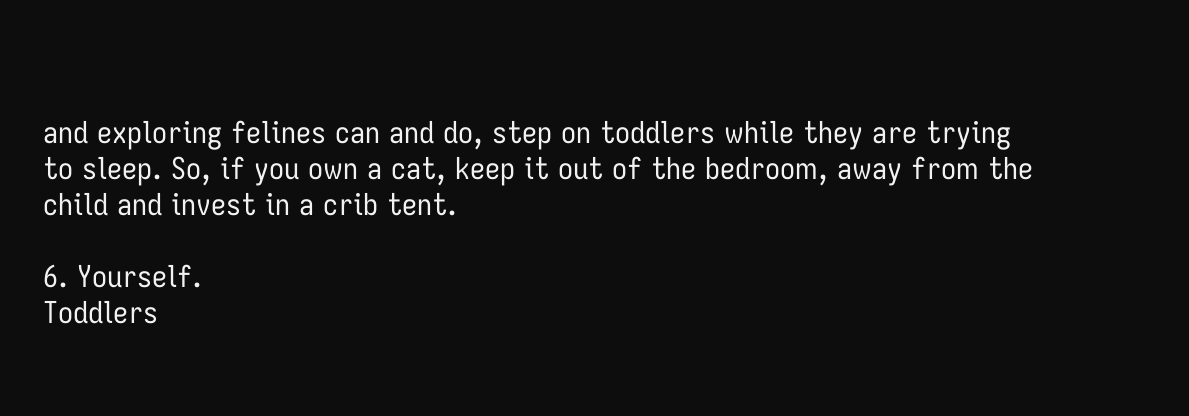and exploring felines can and do, step on toddlers while they are trying to sleep. So, if you own a cat, keep it out of the bedroom, away from the child and invest in a crib tent.

6. Yourself.
Toddlers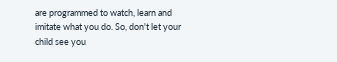are programmed to watch, learn and imitate what you do. So, don't let your child see you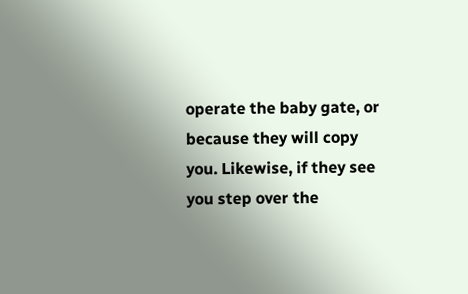operate the baby gate, or because they will copy you. Likewise, if they see you step over the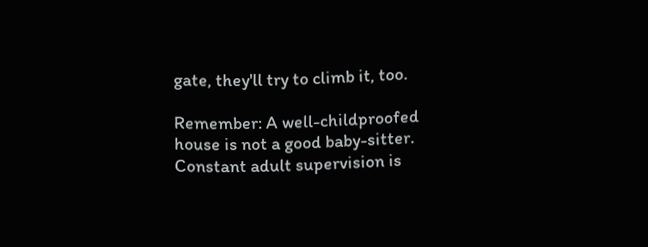gate, they'll try to climb it, too.

Remember: A well-childproofed house is not a good baby-sitter. Constant adult supervision is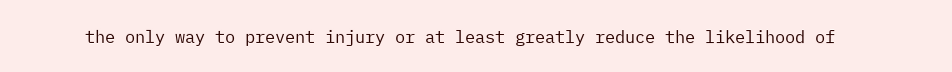the only way to prevent injury or at least greatly reduce the likelihood of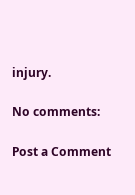injury.

No comments:

Post a Comment